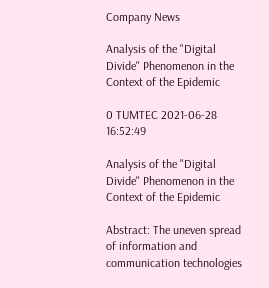Company News

Analysis of the "Digital Divide" Phenomenon in the Context of the Epidemic

0 TUMTEC 2021-06-28 16:52:49

Analysis of the "Digital Divide" Phenomenon in the Context of the Epidemic

Abstract: The uneven spread of information and communication technologies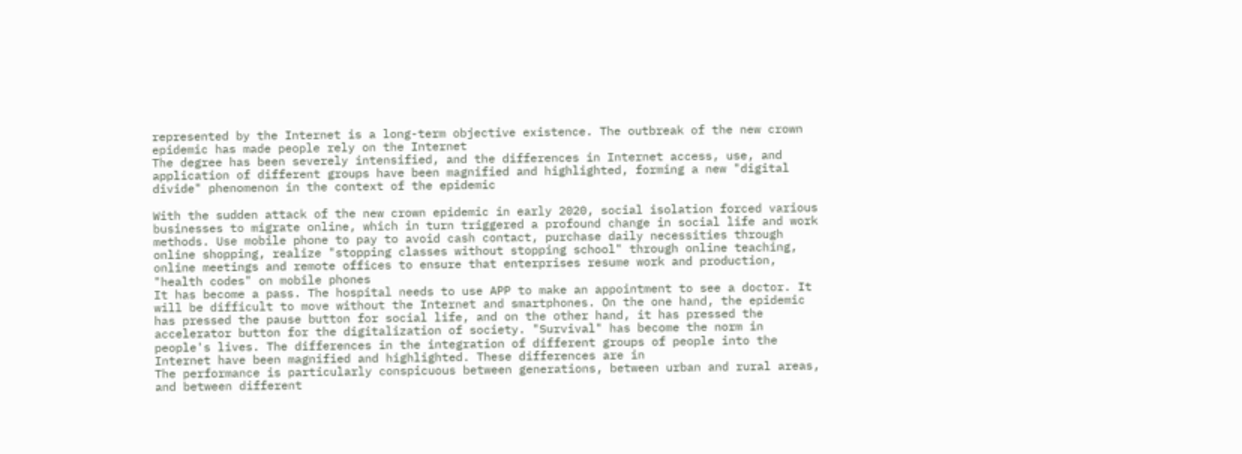represented by the Internet is a long-term objective existence. The outbreak of the new crown epidemic has made people rely on the Internet
The degree has been severely intensified, and the differences in Internet access, use, and application of different groups have been magnified and highlighted, forming a new "digital divide" phenomenon in the context of the epidemic

With the sudden attack of the new crown epidemic in early 2020, social isolation forced various businesses to migrate online, which in turn triggered a profound change in social life and work methods. Use mobile phone to pay to avoid cash contact, purchase daily necessities through online shopping, realize "stopping classes without stopping school" through online teaching, online meetings and remote offices to ensure that enterprises resume work and production, "health codes" on mobile phones
It has become a pass. The hospital needs to use APP to make an appointment to see a doctor. It will be difficult to move without the Internet and smartphones. On the one hand, the epidemic has pressed the pause button for social life, and on the other hand, it has pressed the accelerator button for the digitalization of society. "Survival" has become the norm in people's lives. The differences in the integration of different groups of people into the Internet have been magnified and highlighted. These differences are in
The performance is particularly conspicuous between generations, between urban and rural areas, and between different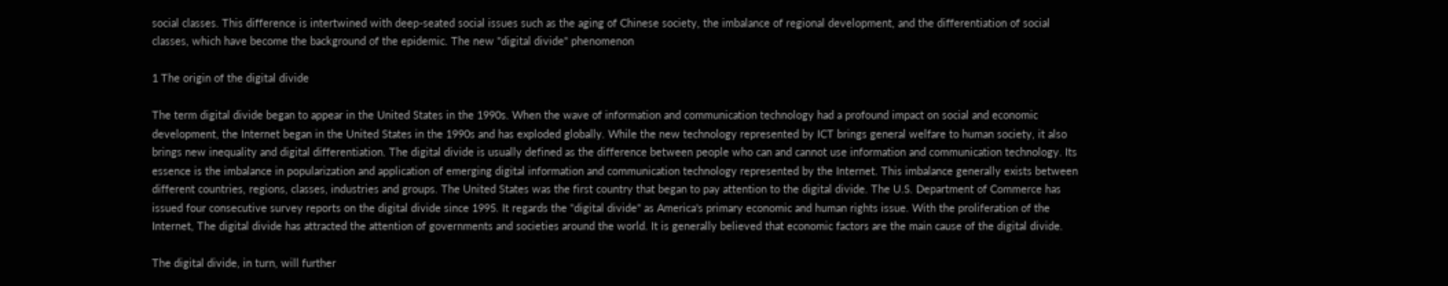social classes. This difference is intertwined with deep-seated social issues such as the aging of Chinese society, the imbalance of regional development, and the differentiation of social classes, which have become the background of the epidemic. The new "digital divide" phenomenon

1 The origin of the digital divide

The term digital divide began to appear in the United States in the 1990s. When the wave of information and communication technology had a profound impact on social and economic development, the Internet began in the United States in the 1990s and has exploded globally. While the new technology represented by ICT brings general welfare to human society, it also brings new inequality and digital differentiation. The digital divide is usually defined as the difference between people who can and cannot use information and communication technology. Its essence is the imbalance in popularization and application of emerging digital information and communication technology represented by the Internet. This imbalance generally exists between different countries, regions, classes, industries and groups. The United States was the first country that began to pay attention to the digital divide. The U.S. Department of Commerce has issued four consecutive survey reports on the digital divide since 1995. It regards the "digital divide" as America's primary economic and human rights issue. With the proliferation of the Internet, The digital divide has attracted the attention of governments and societies around the world. It is generally believed that economic factors are the main cause of the digital divide.

The digital divide, in turn, will further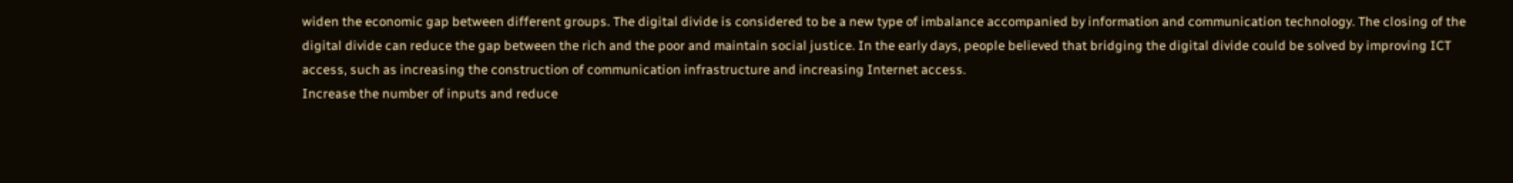widen the economic gap between different groups. The digital divide is considered to be a new type of imbalance accompanied by information and communication technology. The closing of the digital divide can reduce the gap between the rich and the poor and maintain social justice. In the early days, people believed that bridging the digital divide could be solved by improving ICT access, such as increasing the construction of communication infrastructure and increasing Internet access.
Increase the number of inputs and reduce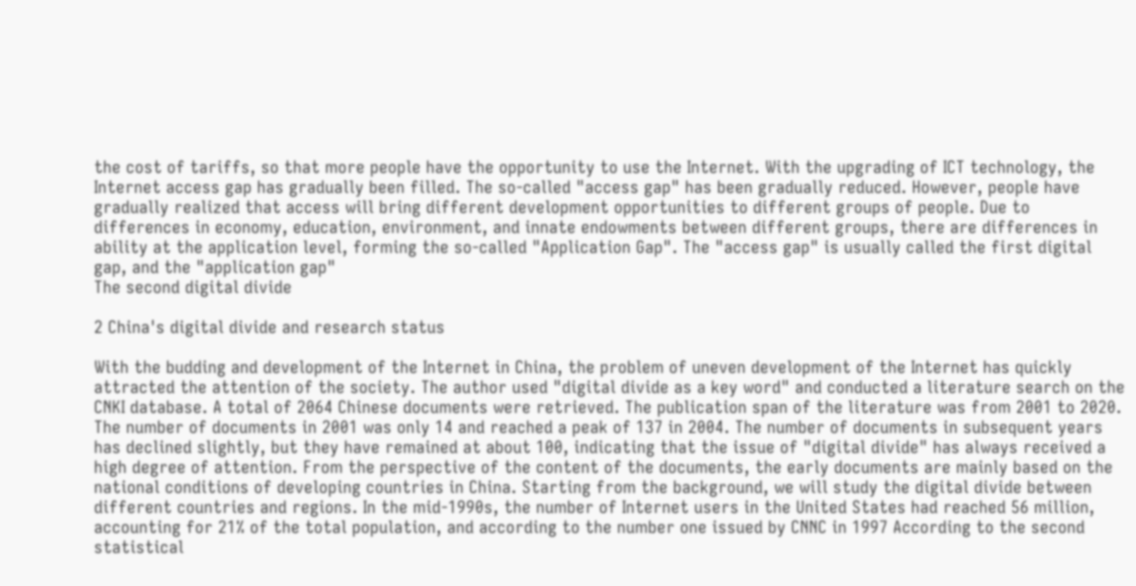the cost of tariffs, so that more people have the opportunity to use the Internet. With the upgrading of ICT technology, the Internet access gap has gradually been filled. The so-called "access gap" has been gradually reduced. However, people have gradually realized that access will bring different development opportunities to different groups of people. Due to differences in economy, education, environment, and innate endowments between different groups, there are differences in ability at the application level, forming the so-called "Application Gap". The "access gap" is usually called the first digital gap, and the "application gap"
The second digital divide

2 China's digital divide and research status

With the budding and development of the Internet in China, the problem of uneven development of the Internet has quickly attracted the attention of the society. The author used "digital divide as a key word" and conducted a literature search on the CNKⅠ database. A total of 2064 Chinese documents were retrieved. The publication span of the literature was from 2001 to 2020. The number of documents in 2001 was only 14 and reached a peak of 137 in 2004. The number of documents in subsequent years has declined slightly, but they have remained at about 100, indicating that the issue of "digital divide" has always received a high degree of attention. From the perspective of the content of the documents, the early documents are mainly based on the national conditions of developing countries in China. Starting from the background, we will study the digital divide between different countries and regions. In the mid-1990s, the number of Internet users in the United States had reached 56 million, accounting for 21% of the total population, and according to the number one issued by CNNC in 1997 According to the second statistical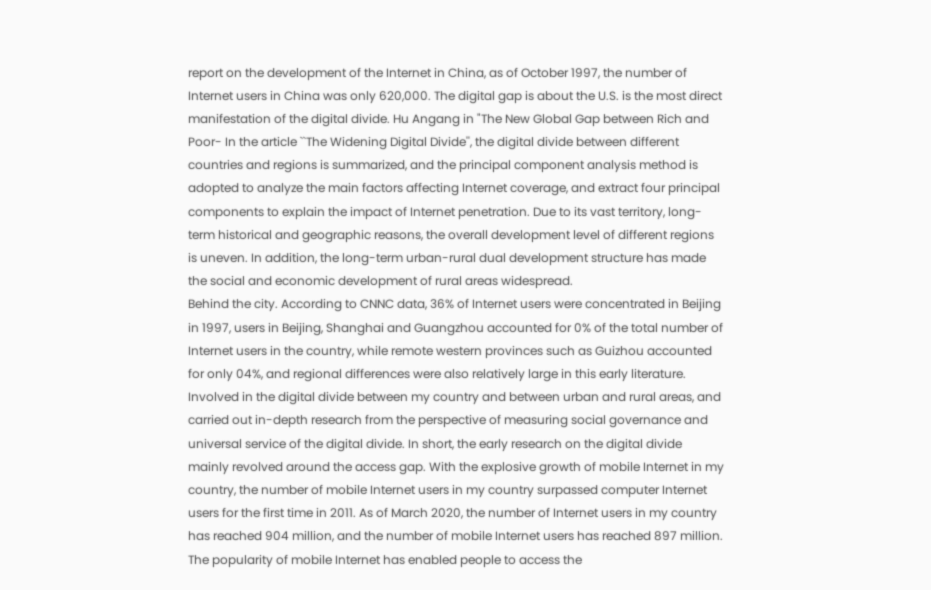report on the development of the Internet in China, as of October 1997, the number of Internet users in China was only 620,000. The digital gap is about the U.S. is the most direct manifestation of the digital divide. Hu Angang in "The New Global Gap between Rich and Poor- In the article ``The Widening Digital Divide'', the digital divide between different countries and regions is summarized, and the principal component analysis method is adopted to analyze the main factors affecting Internet coverage, and extract four principal components to explain the impact of Internet penetration. Due to its vast territory, long-term historical and geographic reasons, the overall development level of different regions is uneven. In addition, the long-term urban-rural dual development structure has made the social and economic development of rural areas widespread.
Behind the city. According to CNNC data, 36% of Internet users were concentrated in Beijing in 1997, users in Beijing, Shanghai and Guangzhou accounted for 0% of the total number of Internet users in the country, while remote western provinces such as Guizhou accounted for only 04%, and regional differences were also relatively large in this early literature. Involved in the digital divide between my country and between urban and rural areas, and carried out in-depth research from the perspective of measuring social governance and universal service of the digital divide. In short, the early research on the digital divide mainly revolved around the access gap. With the explosive growth of mobile Internet in my country, the number of mobile Internet users in my country surpassed computer Internet users for the first time in 2011. As of March 2020, the number of Internet users in my country has reached 904 million, and the number of mobile Internet users has reached 897 million. The popularity of mobile Internet has enabled people to access the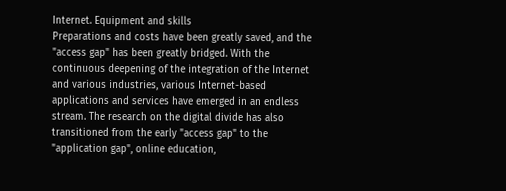Internet. Equipment and skills
Preparations and costs have been greatly saved, and the "access gap" has been greatly bridged. With the continuous deepening of the integration of the Internet and various industries, various Internet-based applications and services have emerged in an endless stream. The research on the digital divide has also transitioned from the early "access gap" to the "application gap", online education,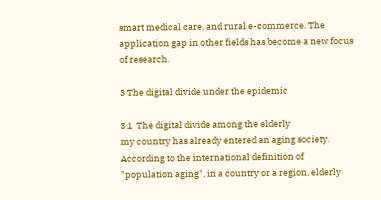smart medical care, and rural e-commerce. The application gap in other fields has become a new focus of research.

3 The digital divide under the epidemic

3.1  The digital divide among the elderly
my country has already entered an aging society. According to the international definition of "population aging", in a country or a region, elderly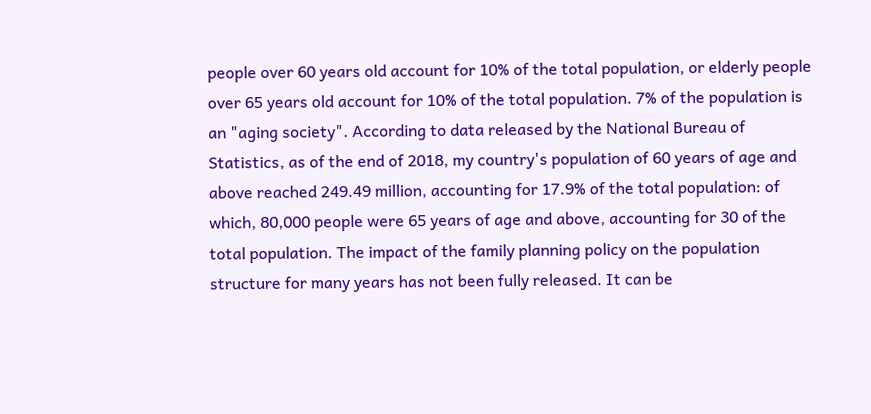people over 60 years old account for 10% of the total population, or elderly people over 65 years old account for 10% of the total population. 7% of the population is an "aging society". According to data released by the National Bureau of Statistics, as of the end of 2018, my country's population of 60 years of age and above reached 249.49 million, accounting for 17.9% of the total population: of which, 80,000 people were 65 years of age and above, accounting for 30 of the total population. The impact of the family planning policy on the population structure for many years has not been fully released. It can be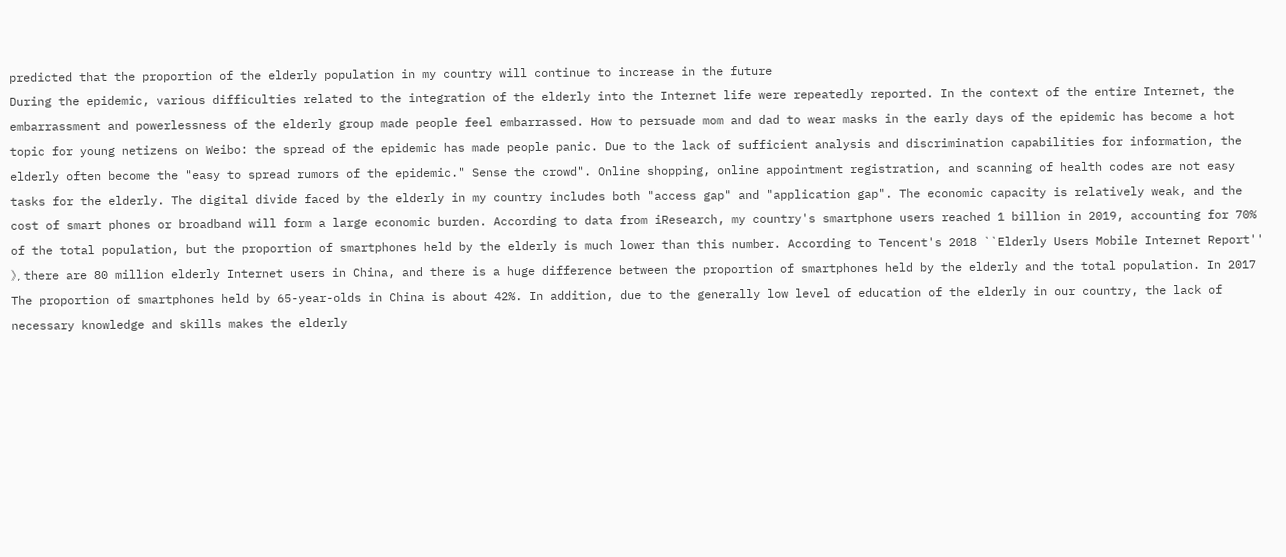predicted that the proportion of the elderly population in my country will continue to increase in the future
During the epidemic, various difficulties related to the integration of the elderly into the Internet life were repeatedly reported. In the context of the entire Internet, the embarrassment and powerlessness of the elderly group made people feel embarrassed. How to persuade mom and dad to wear masks in the early days of the epidemic has become a hot topic for young netizens on Weibo: the spread of the epidemic has made people panic. Due to the lack of sufficient analysis and discrimination capabilities for information, the elderly often become the "easy to spread rumors of the epidemic." Sense the crowd". Online shopping, online appointment registration, and scanning of health codes are not easy tasks for the elderly. The digital divide faced by the elderly in my country includes both "access gap" and "application gap". The economic capacity is relatively weak, and the cost of smart phones or broadband will form a large economic burden. According to data from iResearch, my country's smartphone users reached 1 billion in 2019, accounting for 70% of the total population, but the proportion of smartphones held by the elderly is much lower than this number. According to Tencent's 2018 ``Elderly Users Mobile Internet Report'' 》, there are 80 million elderly Internet users in China, and there is a huge difference between the proportion of smartphones held by the elderly and the total population. In 2017
The proportion of smartphones held by 65-year-olds in China is about 42%. In addition, due to the generally low level of education of the elderly in our country, the lack of necessary knowledge and skills makes the elderly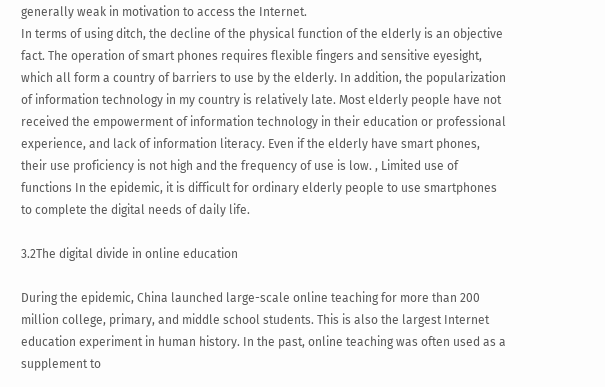generally weak in motivation to access the Internet.
In terms of using ditch, the decline of the physical function of the elderly is an objective fact. The operation of smart phones requires flexible fingers and sensitive eyesight, which all form a country of barriers to use by the elderly. In addition, the popularization of information technology in my country is relatively late. Most elderly people have not received the empowerment of information technology in their education or professional experience, and lack of information literacy. Even if the elderly have smart phones, their use proficiency is not high and the frequency of use is low. , Limited use of functions In the epidemic, it is difficult for ordinary elderly people to use smartphones to complete the digital needs of daily life.

3.2The digital divide in online education

During the epidemic, China launched large-scale online teaching for more than 200 million college, primary, and middle school students. This is also the largest Internet education experiment in human history. In the past, online teaching was often used as a supplement to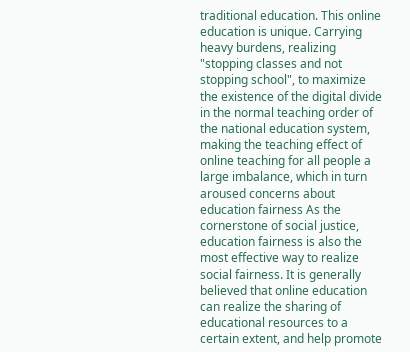traditional education. This online education is unique. Carrying heavy burdens, realizing "stopping classes and not stopping school", to maximize the existence of the digital divide in the normal teaching order of the national education system, making the teaching effect of online teaching for all people a large imbalance, which in turn aroused concerns about education fairness As the cornerstone of social justice, education fairness is also the most effective way to realize social fairness. It is generally believed that online education can realize the sharing of educational resources to a certain extent, and help promote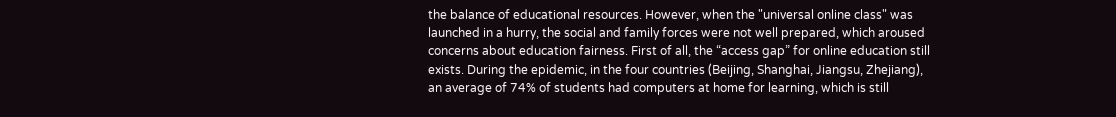the balance of educational resources. However, when the "universal online class" was launched in a hurry, the social and family forces were not well prepared, which aroused concerns about education fairness. First of all, the “access gap” for online education still exists. During the epidemic, in the four countries (Beijing, Shanghai, Jiangsu, Zhejiang), an average of 74% of students had computers at home for learning, which is still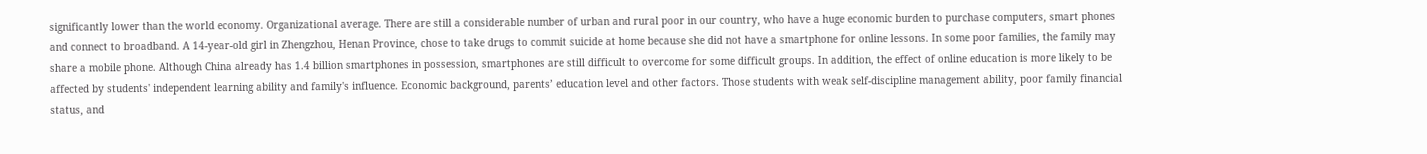significantly lower than the world economy. Organizational average. There are still a considerable number of urban and rural poor in our country, who have a huge economic burden to purchase computers, smart phones and connect to broadband. A 14-year-old girl in Zhengzhou, Henan Province, chose to take drugs to commit suicide at home because she did not have a smartphone for online lessons. In some poor families, the family may share a mobile phone. Although China already has 1.4 billion smartphones in possession, smartphones are still difficult to overcome for some difficult groups. In addition, the effect of online education is more likely to be affected by students' independent learning ability and family's influence. Economic background, parents’ education level and other factors. Those students with weak self-discipline management ability, poor family financial status, and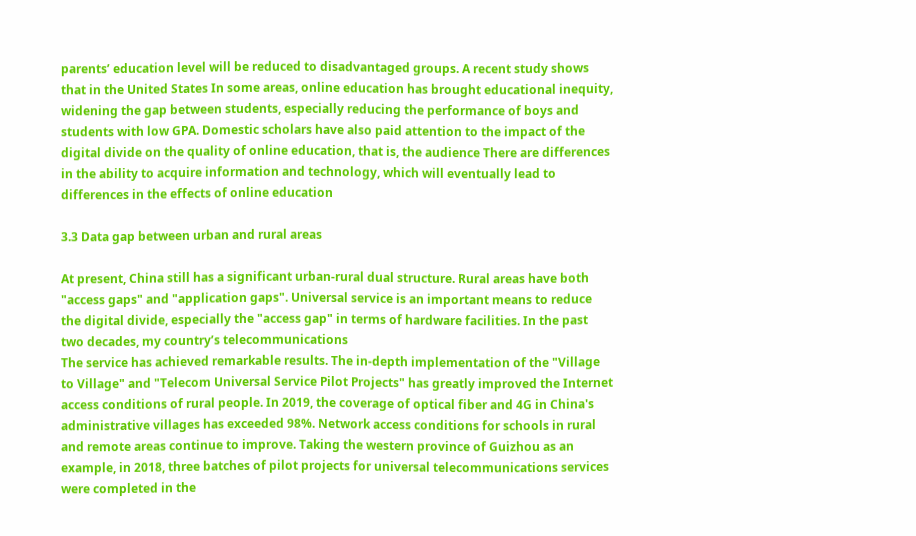parents’ education level will be reduced to disadvantaged groups. A recent study shows that in the United States In some areas, online education has brought educational inequity, widening the gap between students, especially reducing the performance of boys and students with low GPA. Domestic scholars have also paid attention to the impact of the digital divide on the quality of online education, that is, the audience There are differences in the ability to acquire information and technology, which will eventually lead to differences in the effects of online education

3.3 Data gap between urban and rural areas

At present, China still has a significant urban-rural dual structure. Rural areas have both "access gaps" and "application gaps". Universal service is an important means to reduce the digital divide, especially the "access gap" in terms of hardware facilities. In the past two decades, my country’s telecommunications
The service has achieved remarkable results. The in-depth implementation of the "Village to Village" and "Telecom Universal Service Pilot Projects" has greatly improved the Internet access conditions of rural people. In 2019, the coverage of optical fiber and 4G in China's administrative villages has exceeded 98%. Network access conditions for schools in rural and remote areas continue to improve. Taking the western province of Guizhou as an example, in 2018, three batches of pilot projects for universal telecommunications services were completed in the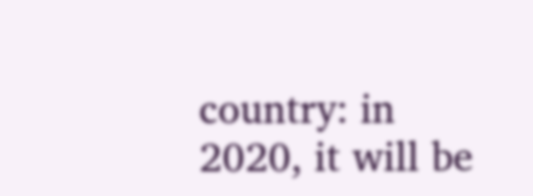country: in 2020, it will be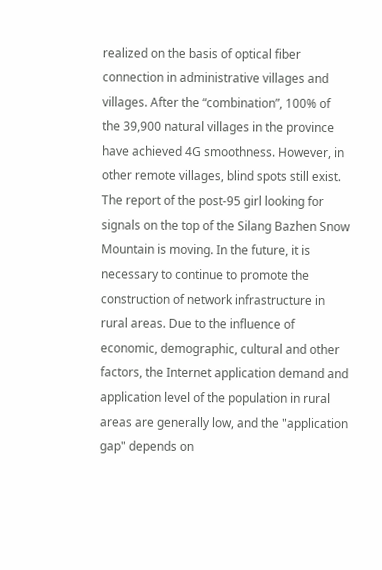realized on the basis of optical fiber connection in administrative villages and villages. After the “combination”, 100% of the 39,900 natural villages in the province have achieved 4G smoothness. However, in other remote villages, blind spots still exist. The report of the post-95 girl looking for signals on the top of the Silang Bazhen Snow Mountain is moving. In the future, it is necessary to continue to promote the construction of network infrastructure in rural areas. Due to the influence of economic, demographic, cultural and other factors, the Internet application demand and application level of the population in rural areas are generally low, and the "application gap" depends on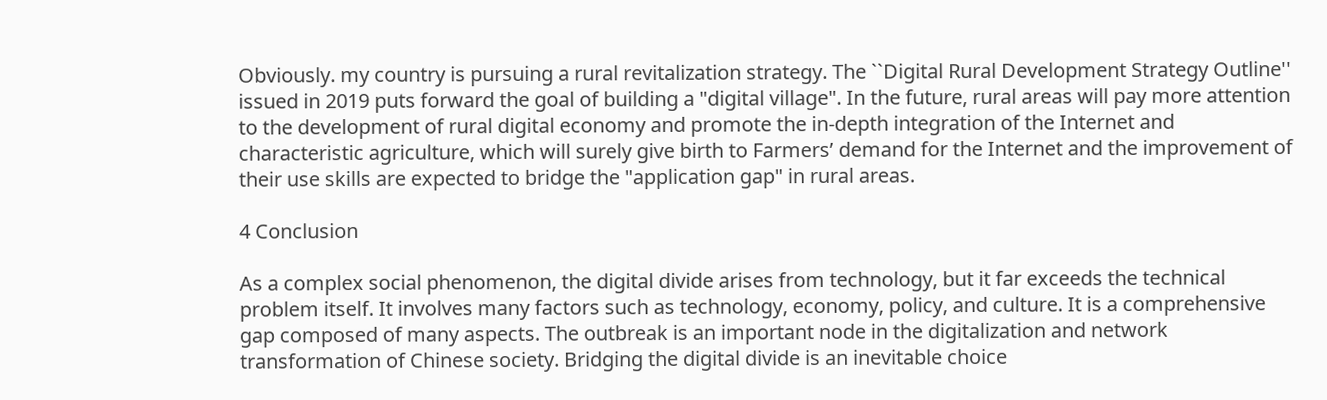Obviously. my country is pursuing a rural revitalization strategy. The ``Digital Rural Development Strategy Outline'' issued in 2019 puts forward the goal of building a "digital village". In the future, rural areas will pay more attention to the development of rural digital economy and promote the in-depth integration of the Internet and characteristic agriculture, which will surely give birth to Farmers’ demand for the Internet and the improvement of their use skills are expected to bridge the "application gap" in rural areas.

4 Conclusion

As a complex social phenomenon, the digital divide arises from technology, but it far exceeds the technical problem itself. It involves many factors such as technology, economy, policy, and culture. It is a comprehensive gap composed of many aspects. The outbreak is an important node in the digitalization and network transformation of Chinese society. Bridging the digital divide is an inevitable choice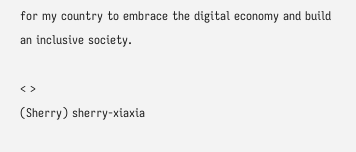for my country to embrace the digital economy and build an inclusive society.

< >
(Sherry) sherry-xiaxia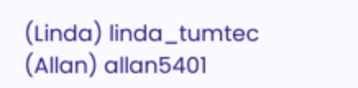(Linda) linda_tumtec
(Allan) allan5401